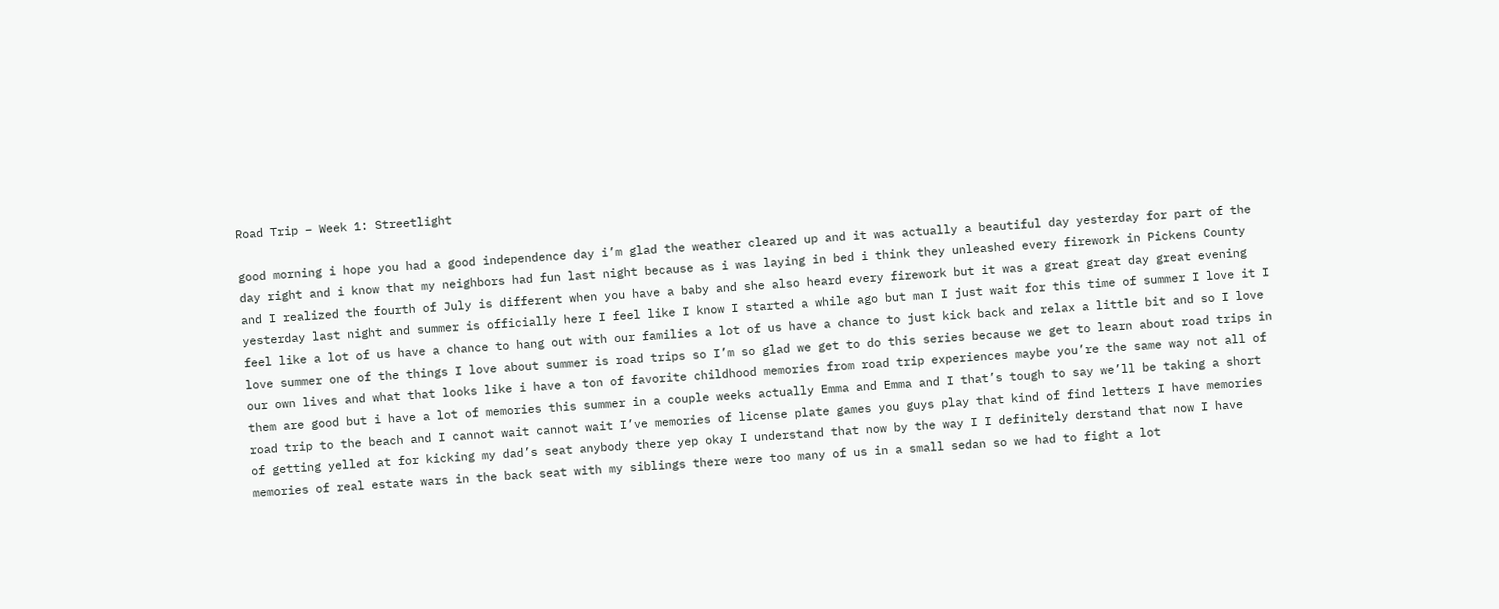Road Trip – Week 1: Streetlight

good morning i hope you had a good independence day i’m glad the weather cleared up and it was actually a beautiful day yesterday for part of the day right and i know that my neighbors had fun last night because as i was laying in bed i think they unleashed every firework in Pickens County and I realized the fourth of July is different when you have a baby and she also heard every firework but it was a great great day great evening yesterday last night and summer is officially here I feel like I know I started a while ago but man I just wait for this time of summer I love it I feel like a lot of us have a chance to hang out with our families a lot of us have a chance to just kick back and relax a little bit and so I love love summer one of the things I love about summer is road trips so I’m so glad we get to do this series because we get to learn about road trips in our own lives and what that looks like i have a ton of favorite childhood memories from road trip experiences maybe you’re the same way not all of them are good but i have a lot of memories this summer in a couple weeks actually Emma and Emma and I that’s tough to say we’ll be taking a short road trip to the beach and I cannot wait cannot wait I’ve memories of license plate games you guys play that kind of find letters I have memories of getting yelled at for kicking my dad’s seat anybody there yep okay I understand that now by the way I I definitely derstand that now I have memories of real estate wars in the back seat with my siblings there were too many of us in a small sedan so we had to fight a lot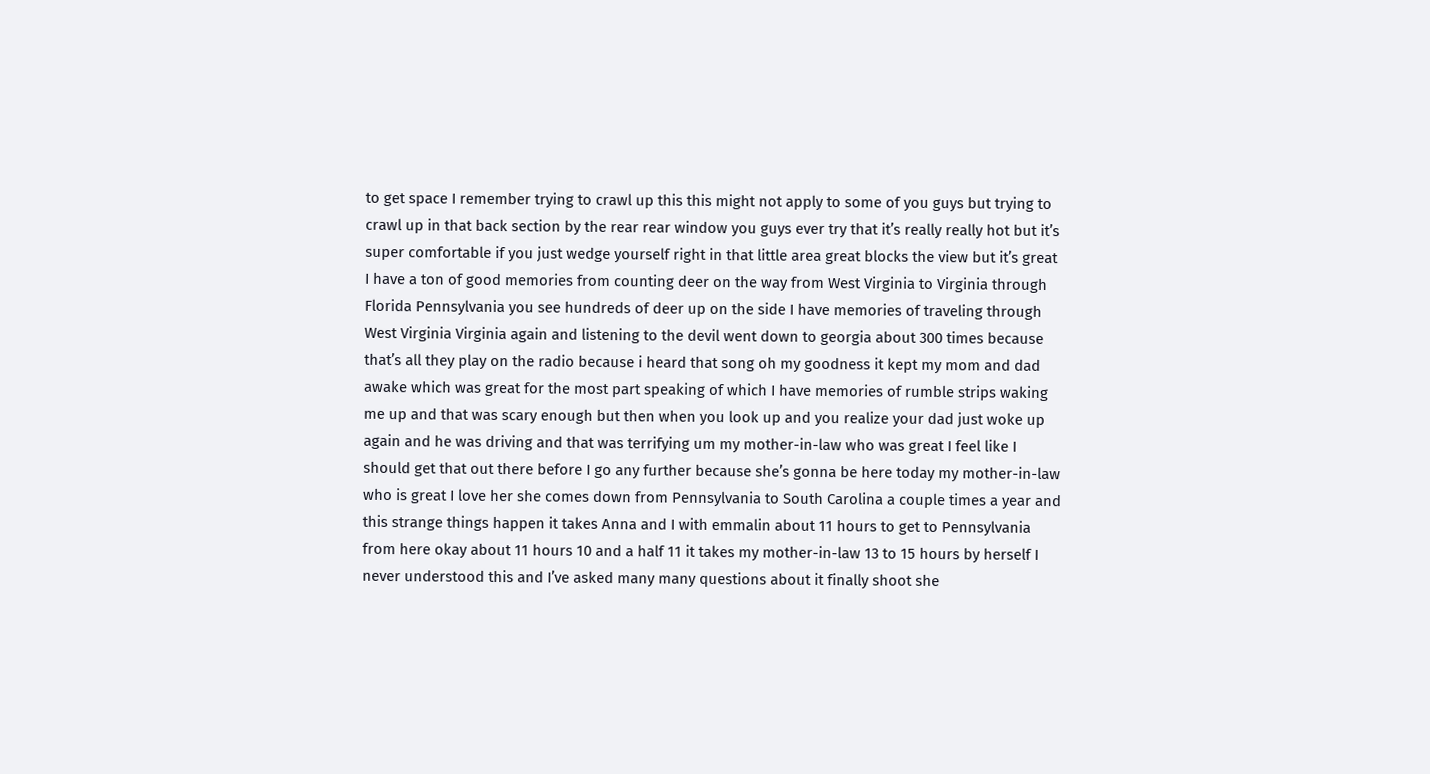to get space I remember trying to crawl up this this might not apply to some of you guys but trying to crawl up in that back section by the rear rear window you guys ever try that it’s really really hot but it’s super comfortable if you just wedge yourself right in that little area great blocks the view but it’s great I have a ton of good memories from counting deer on the way from West Virginia to Virginia through Florida Pennsylvania you see hundreds of deer up on the side I have memories of traveling through West Virginia Virginia again and listening to the devil went down to georgia about 300 times because that’s all they play on the radio because i heard that song oh my goodness it kept my mom and dad awake which was great for the most part speaking of which I have memories of rumble strips waking me up and that was scary enough but then when you look up and you realize your dad just woke up again and he was driving and that was terrifying um my mother-in-law who was great I feel like I should get that out there before I go any further because she’s gonna be here today my mother-in-law who is great I love her she comes down from Pennsylvania to South Carolina a couple times a year and this strange things happen it takes Anna and I with emmalin about 11 hours to get to Pennsylvania from here okay about 11 hours 10 and a half 11 it takes my mother-in-law 13 to 15 hours by herself I never understood this and I’ve asked many many questions about it finally shoot she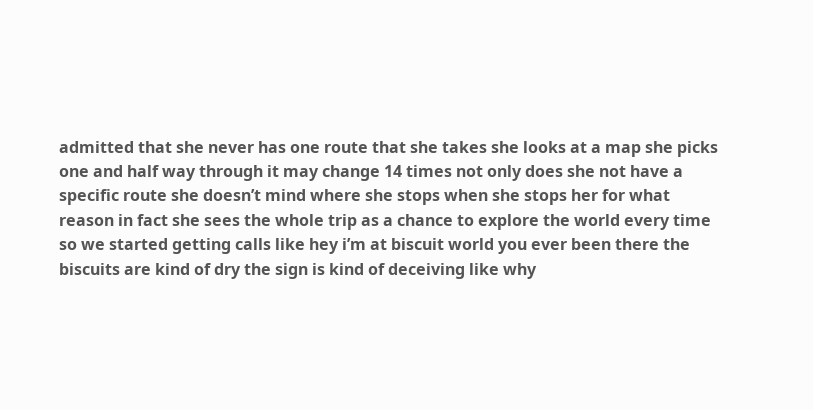admitted that she never has one route that she takes she looks at a map she picks one and half way through it may change 14 times not only does she not have a specific route she doesn’t mind where she stops when she stops her for what reason in fact she sees the whole trip as a chance to explore the world every time so we started getting calls like hey i’m at biscuit world you ever been there the biscuits are kind of dry the sign is kind of deceiving like why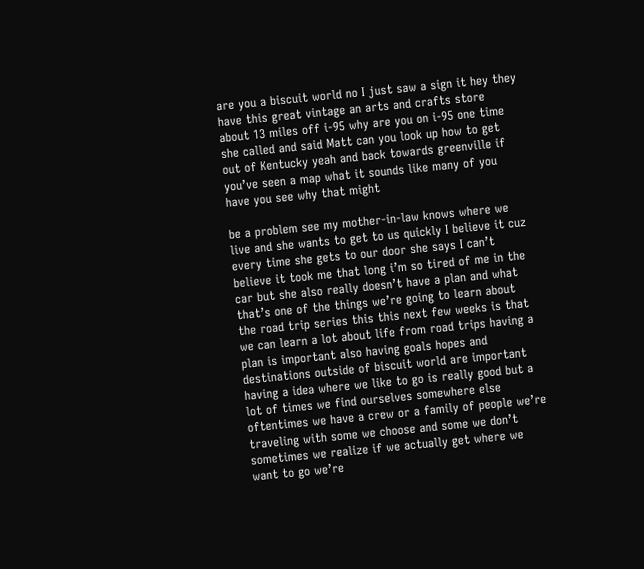are you a biscuit world no I just saw a sign it hey they have this great vintage an arts and crafts store about 13 miles off i-95 why are you on i-95 one time she called and said Matt can you look up how to get out of Kentucky yeah and back towards greenville if you’ve seen a map what it sounds like many of you have you see why that might

be a problem see my mother-in-law knows where we live and she wants to get to us quickly I believe it cuz every time she gets to our door she says I can’t believe it took me that long i’m so tired of me in the car but she also really doesn’t have a plan and what that’s one of the things we’re going to learn about the road trip series this this next few weeks is that we can learn a lot about life from road trips having a plan is important also having goals hopes and destinations outside of biscuit world are important having a idea where we like to go is really good but a lot of times we find ourselves somewhere else oftentimes we have a crew or a family of people we’re traveling with some we choose and some we don’t sometimes we realize if we actually get where we want to go we’re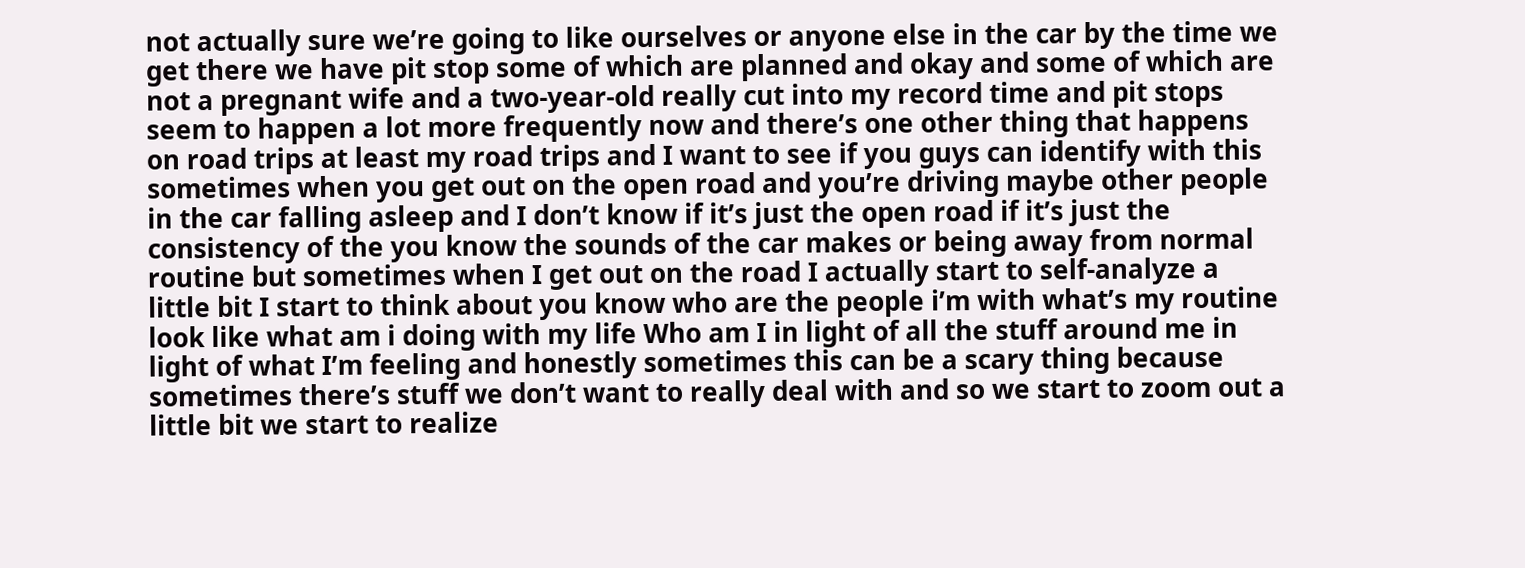not actually sure we’re going to like ourselves or anyone else in the car by the time we get there we have pit stop some of which are planned and okay and some of which are not a pregnant wife and a two-year-old really cut into my record time and pit stops seem to happen a lot more frequently now and there’s one other thing that happens on road trips at least my road trips and I want to see if you guys can identify with this sometimes when you get out on the open road and you’re driving maybe other people in the car falling asleep and I don’t know if it’s just the open road if it’s just the consistency of the you know the sounds of the car makes or being away from normal routine but sometimes when I get out on the road I actually start to self-analyze a little bit I start to think about you know who are the people i’m with what’s my routine look like what am i doing with my life Who am I in light of all the stuff around me in light of what I’m feeling and honestly sometimes this can be a scary thing because sometimes there’s stuff we don’t want to really deal with and so we start to zoom out a little bit we start to realize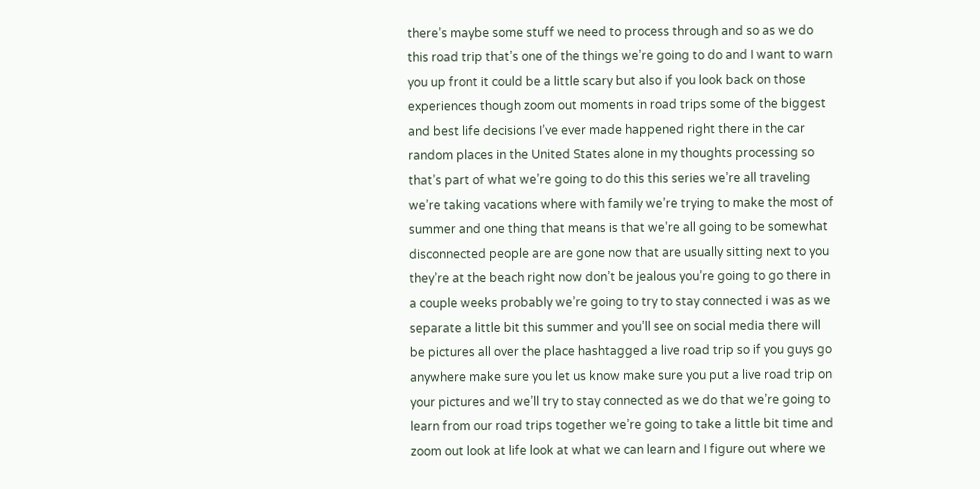there’s maybe some stuff we need to process through and so as we do this road trip that’s one of the things we’re going to do and I want to warn you up front it could be a little scary but also if you look back on those experiences though zoom out moments in road trips some of the biggest and best life decisions I’ve ever made happened right there in the car random places in the United States alone in my thoughts processing so that’s part of what we’re going to do this this series we’re all traveling we’re taking vacations where with family we’re trying to make the most of summer and one thing that means is that we’re all going to be somewhat disconnected people are are gone now that are usually sitting next to you they’re at the beach right now don’t be jealous you’re going to go there in a couple weeks probably we’re going to try to stay connected i was as we separate a little bit this summer and you’ll see on social media there will be pictures all over the place hashtagged a live road trip so if you guys go anywhere make sure you let us know make sure you put a live road trip on your pictures and we’ll try to stay connected as we do that we’re going to learn from our road trips together we’re going to take a little bit time and zoom out look at life look at what we can learn and I figure out where we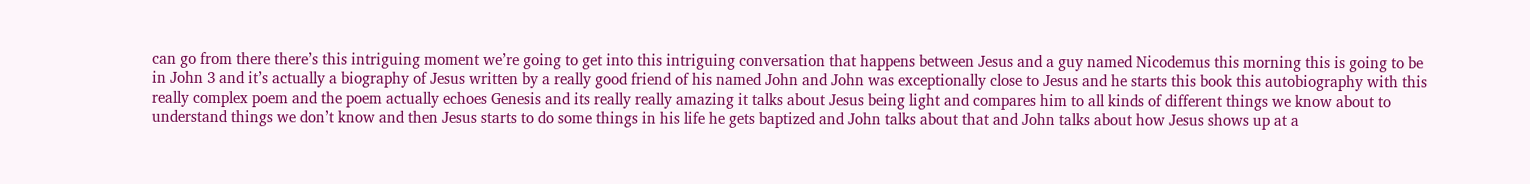can go from there there’s this intriguing moment we’re going to get into this intriguing conversation that happens between Jesus and a guy named Nicodemus this morning this is going to be in John 3 and it’s actually a biography of Jesus written by a really good friend of his named John and John was exceptionally close to Jesus and he starts this book this autobiography with this really complex poem and the poem actually echoes Genesis and its really really amazing it talks about Jesus being light and compares him to all kinds of different things we know about to understand things we don’t know and then Jesus starts to do some things in his life he gets baptized and John talks about that and John talks about how Jesus shows up at a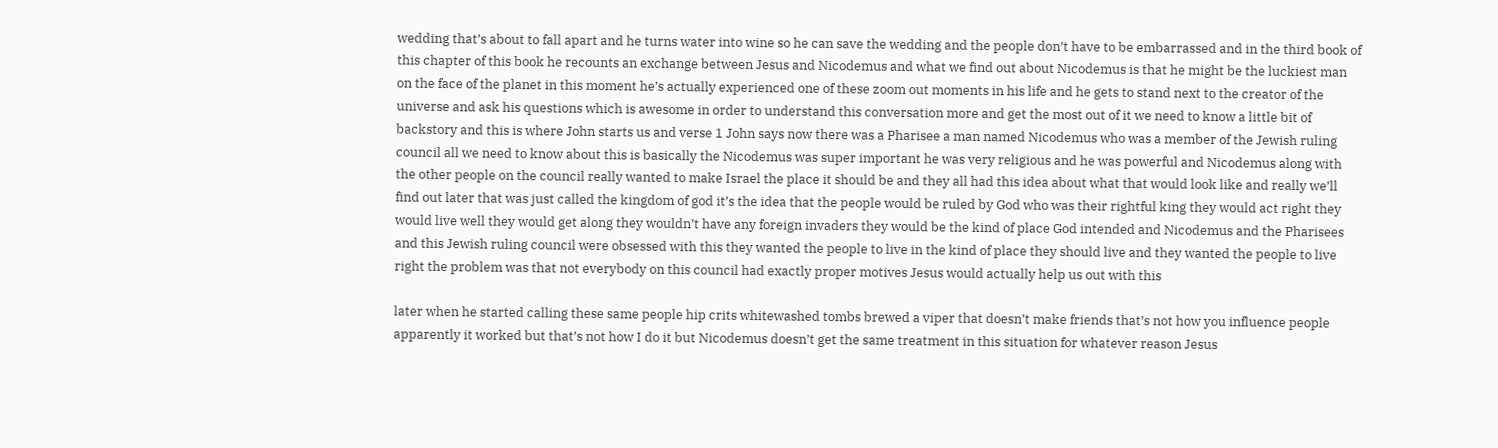wedding that’s about to fall apart and he turns water into wine so he can save the wedding and the people don’t have to be embarrassed and in the third book of this chapter of this book he recounts an exchange between Jesus and Nicodemus and what we find out about Nicodemus is that he might be the luckiest man on the face of the planet in this moment he’s actually experienced one of these zoom out moments in his life and he gets to stand next to the creator of the universe and ask his questions which is awesome in order to understand this conversation more and get the most out of it we need to know a little bit of backstory and this is where John starts us and verse 1 John says now there was a Pharisee a man named Nicodemus who was a member of the Jewish ruling council all we need to know about this is basically the Nicodemus was super important he was very religious and he was powerful and Nicodemus along with the other people on the council really wanted to make Israel the place it should be and they all had this idea about what that would look like and really we’ll find out later that was just called the kingdom of god it’s the idea that the people would be ruled by God who was their rightful king they would act right they would live well they would get along they wouldn’t have any foreign invaders they would be the kind of place God intended and Nicodemus and the Pharisees and this Jewish ruling council were obsessed with this they wanted the people to live in the kind of place they should live and they wanted the people to live right the problem was that not everybody on this council had exactly proper motives Jesus would actually help us out with this

later when he started calling these same people hip crits whitewashed tombs brewed a viper that doesn’t make friends that’s not how you influence people apparently it worked but that’s not how I do it but Nicodemus doesn’t get the same treatment in this situation for whatever reason Jesus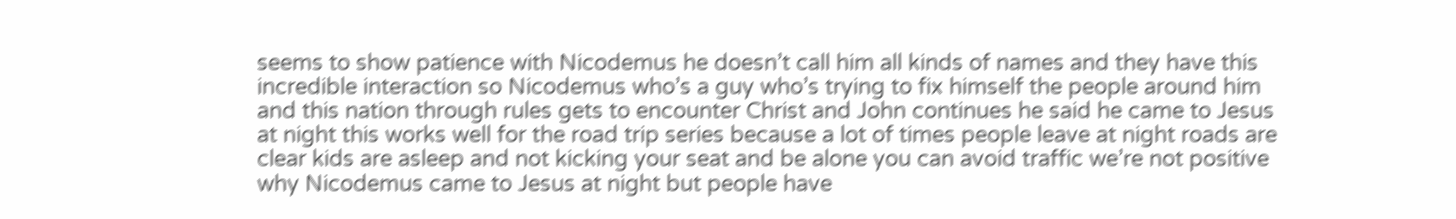seems to show patience with Nicodemus he doesn’t call him all kinds of names and they have this incredible interaction so Nicodemus who’s a guy who’s trying to fix himself the people around him and this nation through rules gets to encounter Christ and John continues he said he came to Jesus at night this works well for the road trip series because a lot of times people leave at night roads are clear kids are asleep and not kicking your seat and be alone you can avoid traffic we’re not positive why Nicodemus came to Jesus at night but people have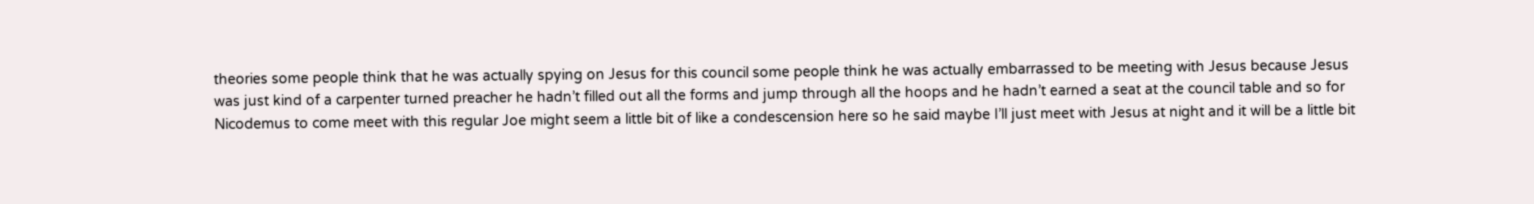theories some people think that he was actually spying on Jesus for this council some people think he was actually embarrassed to be meeting with Jesus because Jesus was just kind of a carpenter turned preacher he hadn’t filled out all the forms and jump through all the hoops and he hadn’t earned a seat at the council table and so for Nicodemus to come meet with this regular Joe might seem a little bit of like a condescension here so he said maybe I’ll just meet with Jesus at night and it will be a little bit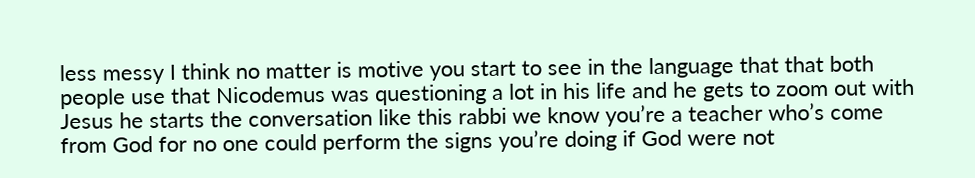less messy I think no matter is motive you start to see in the language that that both people use that Nicodemus was questioning a lot in his life and he gets to zoom out with Jesus he starts the conversation like this rabbi we know you’re a teacher who’s come from God for no one could perform the signs you’re doing if God were not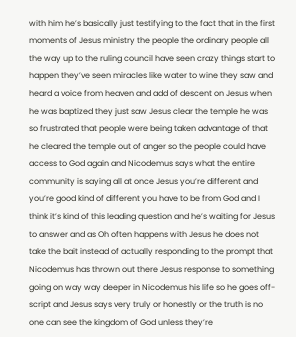with him he’s basically just testifying to the fact that in the first moments of Jesus ministry the people the ordinary people all the way up to the ruling council have seen crazy things start to happen they’ve seen miracles like water to wine they saw and heard a voice from heaven and add of descent on Jesus when he was baptized they just saw Jesus clear the temple he was so frustrated that people were being taken advantage of that he cleared the temple out of anger so the people could have access to God again and Nicodemus says what the entire community is saying all at once Jesus you’re different and you’re good kind of different you have to be from God and I think it’s kind of this leading question and he’s waiting for Jesus to answer and as Oh often happens with Jesus he does not take the bait instead of actually responding to the prompt that Nicodemus has thrown out there Jesus response to something going on way way deeper in Nicodemus his life so he goes off-script and Jesus says very truly or honestly or the truth is no one can see the kingdom of God unless they’re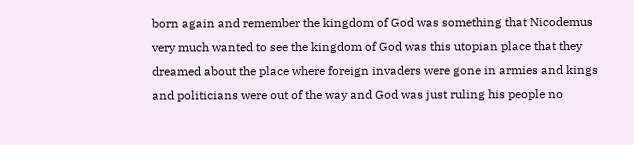born again and remember the kingdom of God was something that Nicodemus very much wanted to see the kingdom of God was this utopian place that they dreamed about the place where foreign invaders were gone in armies and kings and politicians were out of the way and God was just ruling his people no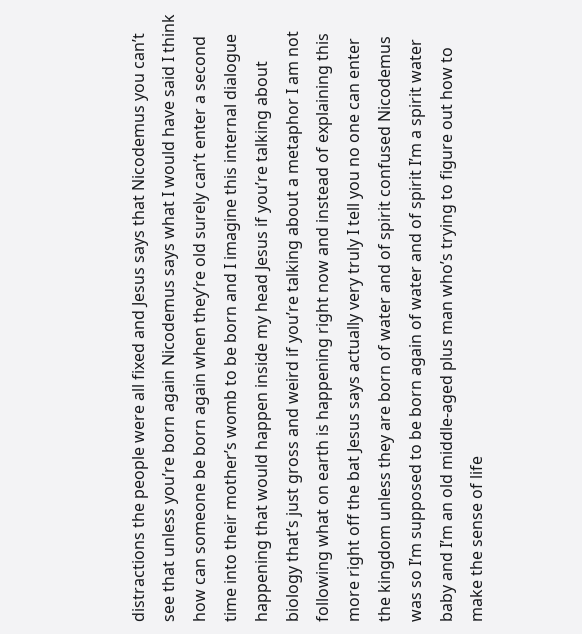distractions the people were all fixed and Jesus says that Nicodemus you can’t see that unless you’re born again Nicodemus says what I would have said I think how can someone be born again when they’re old surely can’t enter a second time into their mother’s womb to be born and I imagine this internal dialogue happening that would happen inside my head Jesus if you’re talking about biology that’s just gross and weird if you’re talking about a metaphor I am not following what on earth is happening right now and instead of explaining this more right off the bat Jesus says actually very truly I tell you no one can enter the kingdom unless they are born of water and of spirit confused Nicodemus was so I’m supposed to be born again of water and of spirit I’m a spirit water baby and I’m an old middle-aged plus man who’s trying to figure out how to make the sense of life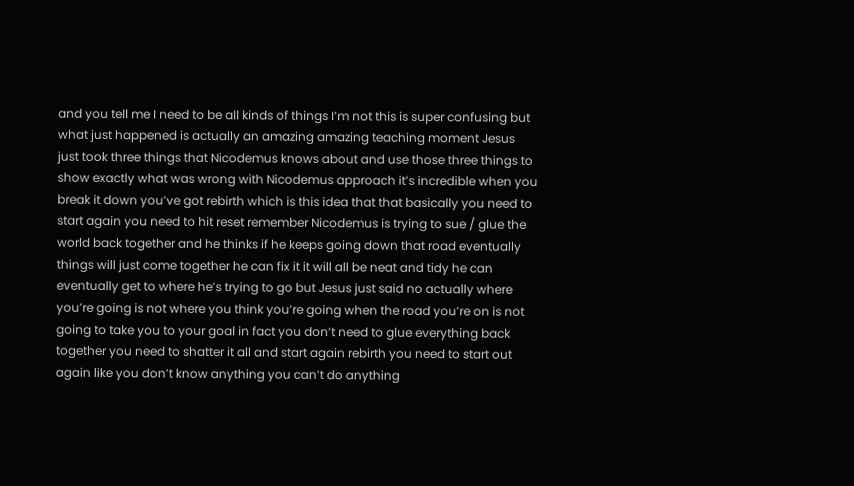and you tell me I need to be all kinds of things I’m not this is super confusing but what just happened is actually an amazing amazing teaching moment Jesus just took three things that Nicodemus knows about and use those three things to show exactly what was wrong with Nicodemus approach it’s incredible when you break it down you’ve got rebirth which is this idea that that basically you need to start again you need to hit reset remember Nicodemus is trying to sue / glue the world back together and he thinks if he keeps going down that road eventually things will just come together he can fix it it will all be neat and tidy he can eventually get to where he’s trying to go but Jesus just said no actually where you’re going is not where you think you’re going when the road you’re on is not going to take you to your goal in fact you don’t need to glue everything back together you need to shatter it all and start again rebirth you need to start out again like you don’t know anything you can’t do anything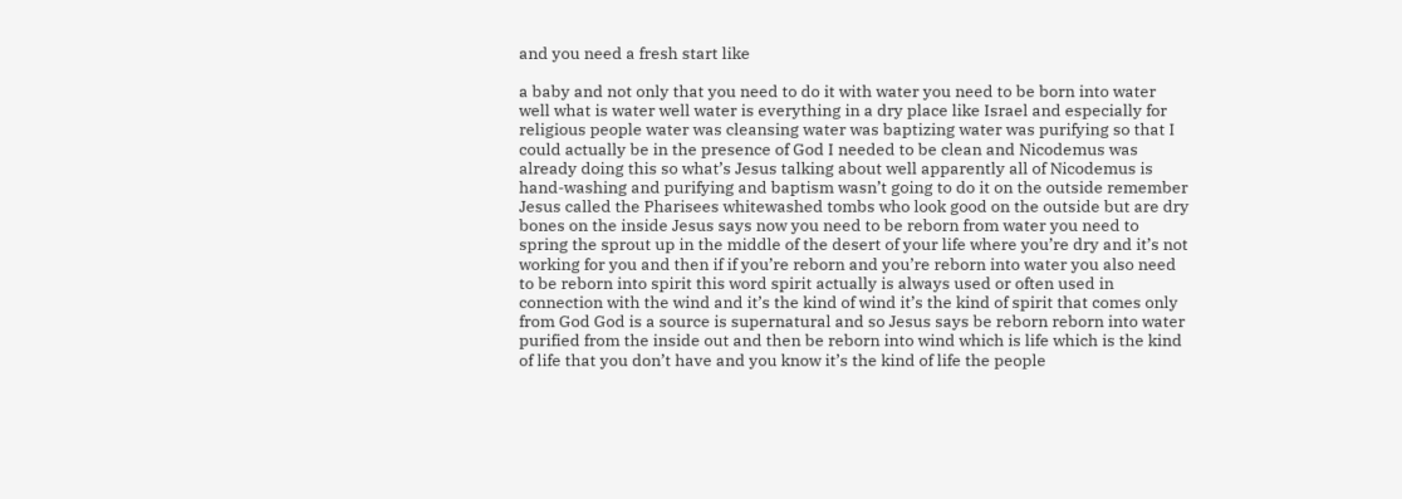and you need a fresh start like

a baby and not only that you need to do it with water you need to be born into water well what is water well water is everything in a dry place like Israel and especially for religious people water was cleansing water was baptizing water was purifying so that I could actually be in the presence of God I needed to be clean and Nicodemus was already doing this so what’s Jesus talking about well apparently all of Nicodemus is hand-washing and purifying and baptism wasn’t going to do it on the outside remember Jesus called the Pharisees whitewashed tombs who look good on the outside but are dry bones on the inside Jesus says now you need to be reborn from water you need to spring the sprout up in the middle of the desert of your life where you’re dry and it’s not working for you and then if if you’re reborn and you’re reborn into water you also need to be reborn into spirit this word spirit actually is always used or often used in connection with the wind and it’s the kind of wind it’s the kind of spirit that comes only from God God is a source is supernatural and so Jesus says be reborn reborn into water purified from the inside out and then be reborn into wind which is life which is the kind of life that you don’t have and you know it’s the kind of life the people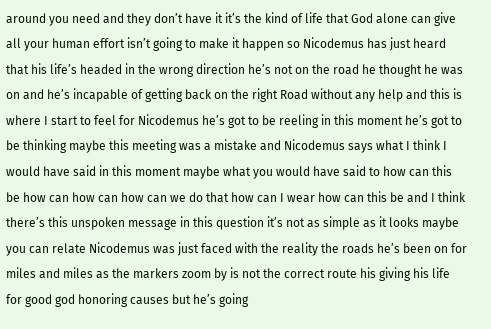around you need and they don’t have it it’s the kind of life that God alone can give all your human effort isn’t going to make it happen so Nicodemus has just heard that his life’s headed in the wrong direction he’s not on the road he thought he was on and he’s incapable of getting back on the right Road without any help and this is where I start to feel for Nicodemus he’s got to be reeling in this moment he’s got to be thinking maybe this meeting was a mistake and Nicodemus says what I think I would have said in this moment maybe what you would have said to how can this be how can how can how can we do that how can I wear how can this be and I think there’s this unspoken message in this question it’s not as simple as it looks maybe you can relate Nicodemus was just faced with the reality the roads he’s been on for miles and miles as the markers zoom by is not the correct route his giving his life for good god honoring causes but he’s going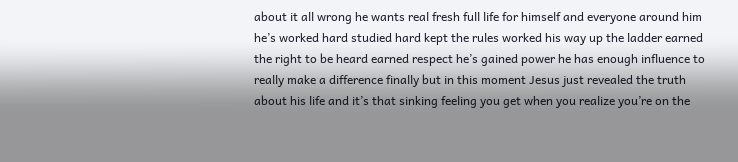about it all wrong he wants real fresh full life for himself and everyone around him he’s worked hard studied hard kept the rules worked his way up the ladder earned the right to be heard earned respect he’s gained power he has enough influence to really make a difference finally but in this moment Jesus just revealed the truth about his life and it’s that sinking feeling you get when you realize you’re on the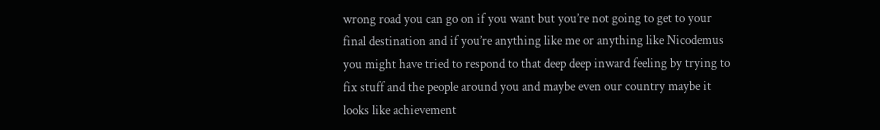wrong road you can go on if you want but you’re not going to get to your final destination and if you’re anything like me or anything like Nicodemus you might have tried to respond to that deep deep inward feeling by trying to fix stuff and the people around you and maybe even our country maybe it looks like achievement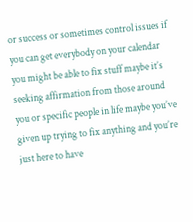or success or sometimes control issues if you can get everybody on your calendar you might be able to fix stuff maybe it’s seeking affirmation from those around you or specific people in life maybe you’ve given up trying to fix anything and you’re just here to have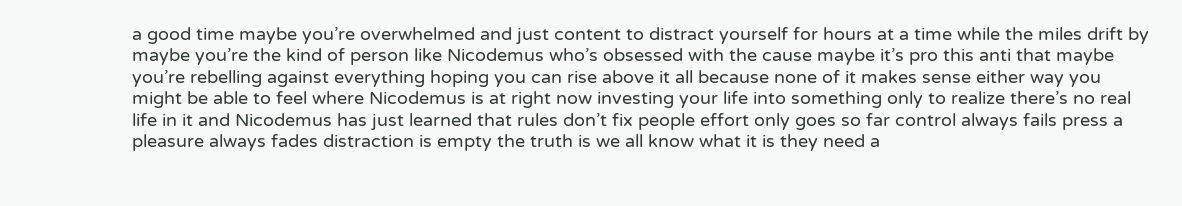a good time maybe you’re overwhelmed and just content to distract yourself for hours at a time while the miles drift by maybe you’re the kind of person like Nicodemus who’s obsessed with the cause maybe it’s pro this anti that maybe you’re rebelling against everything hoping you can rise above it all because none of it makes sense either way you might be able to feel where Nicodemus is at right now investing your life into something only to realize there’s no real life in it and Nicodemus has just learned that rules don’t fix people effort only goes so far control always fails press a pleasure always fades distraction is empty the truth is we all know what it is they need a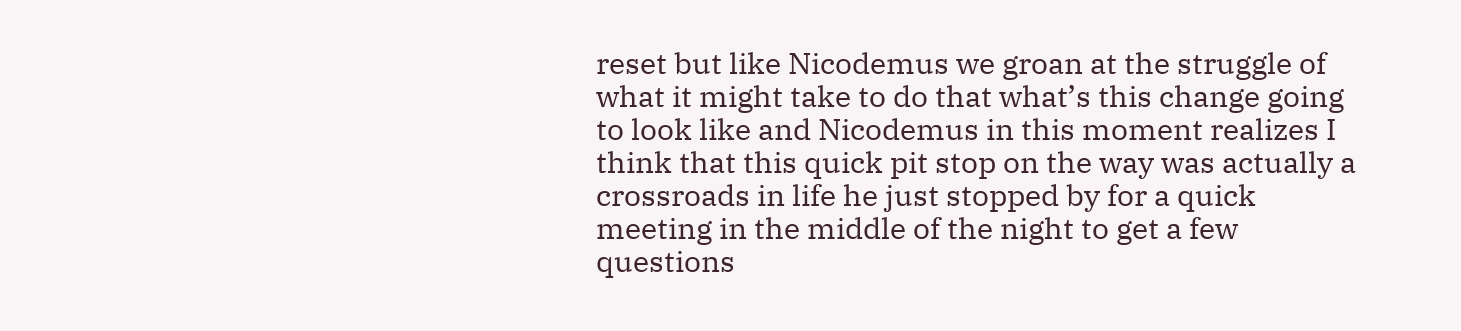reset but like Nicodemus we groan at the struggle of what it might take to do that what’s this change going to look like and Nicodemus in this moment realizes I think that this quick pit stop on the way was actually a crossroads in life he just stopped by for a quick meeting in the middle of the night to get a few questions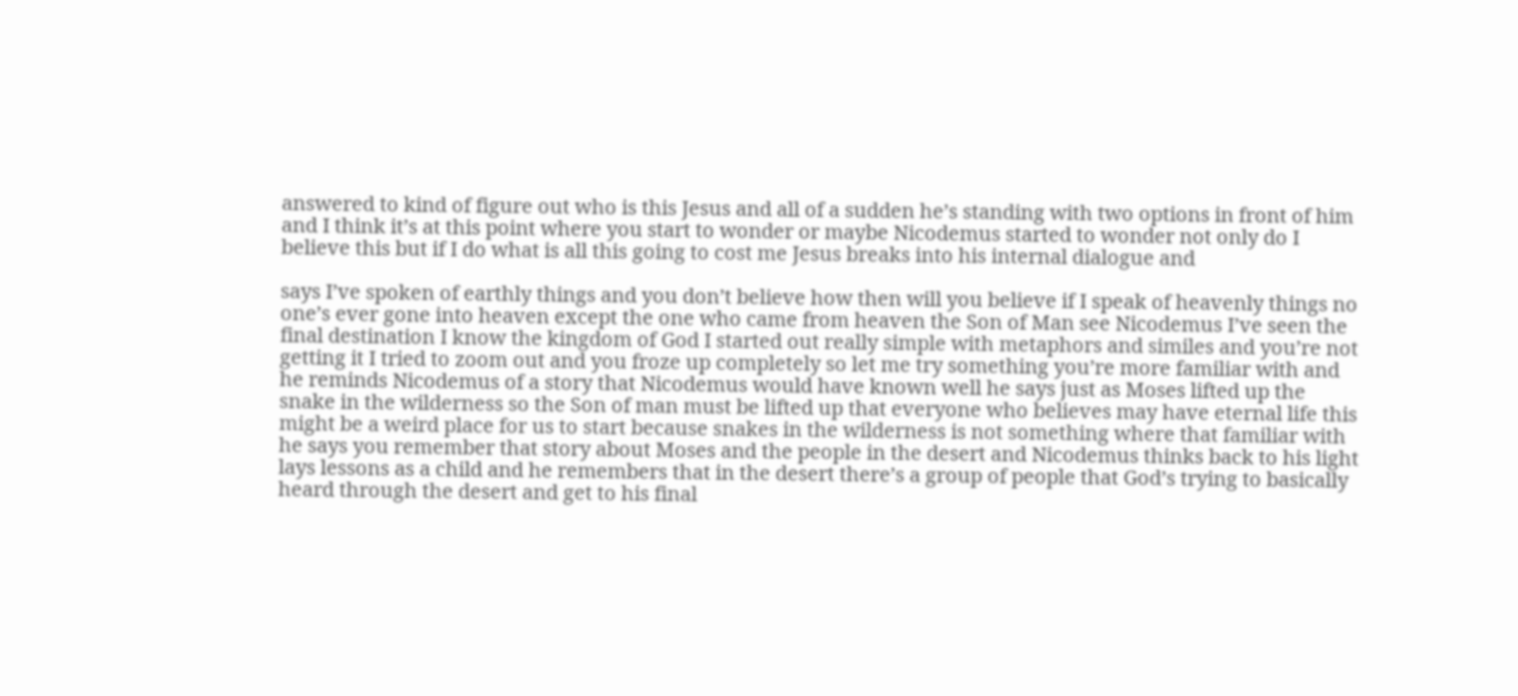answered to kind of figure out who is this Jesus and all of a sudden he’s standing with two options in front of him and I think it’s at this point where you start to wonder or maybe Nicodemus started to wonder not only do I believe this but if I do what is all this going to cost me Jesus breaks into his internal dialogue and

says I’ve spoken of earthly things and you don’t believe how then will you believe if I speak of heavenly things no one’s ever gone into heaven except the one who came from heaven the Son of Man see Nicodemus I’ve seen the final destination I know the kingdom of God I started out really simple with metaphors and similes and you’re not getting it I tried to zoom out and you froze up completely so let me try something you’re more familiar with and he reminds Nicodemus of a story that Nicodemus would have known well he says just as Moses lifted up the snake in the wilderness so the Son of man must be lifted up that everyone who believes may have eternal life this might be a weird place for us to start because snakes in the wilderness is not something where that familiar with he says you remember that story about Moses and the people in the desert and Nicodemus thinks back to his light lays lessons as a child and he remembers that in the desert there’s a group of people that God’s trying to basically heard through the desert and get to his final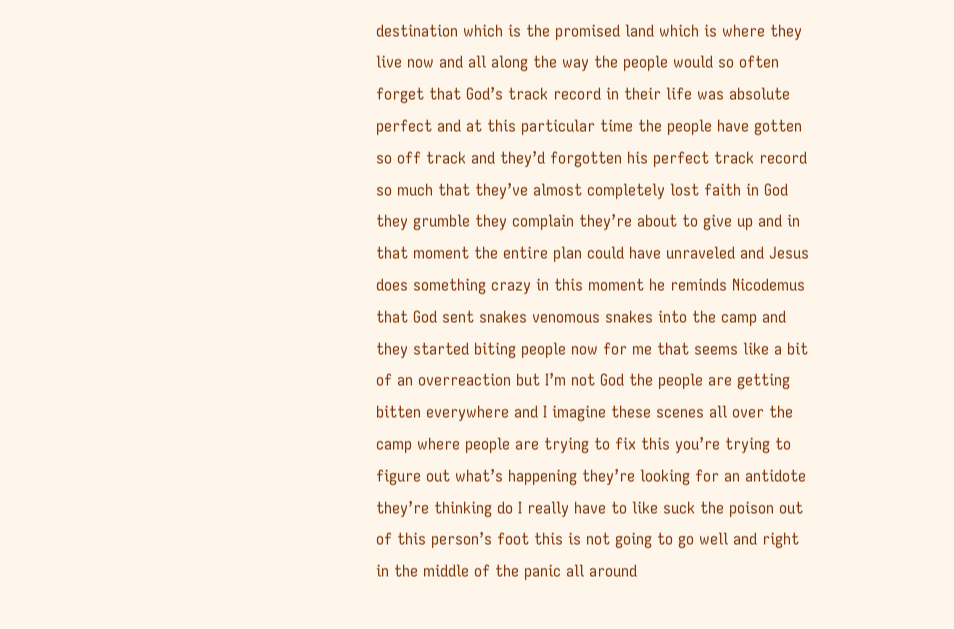destination which is the promised land which is where they live now and all along the way the people would so often forget that God’s track record in their life was absolute perfect and at this particular time the people have gotten so off track and they’d forgotten his perfect track record so much that they’ve almost completely lost faith in God they grumble they complain they’re about to give up and in that moment the entire plan could have unraveled and Jesus does something crazy in this moment he reminds Nicodemus that God sent snakes venomous snakes into the camp and they started biting people now for me that seems like a bit of an overreaction but I’m not God the people are getting bitten everywhere and I imagine these scenes all over the camp where people are trying to fix this you’re trying to figure out what’s happening they’re looking for an antidote they’re thinking do I really have to like suck the poison out of this person’s foot this is not going to go well and right in the middle of the panic all around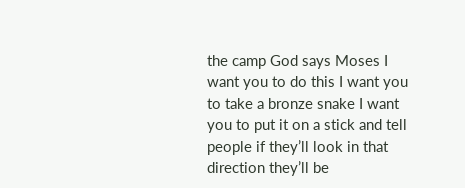the camp God says Moses I want you to do this I want you to take a bronze snake I want you to put it on a stick and tell people if they’ll look in that direction they’ll be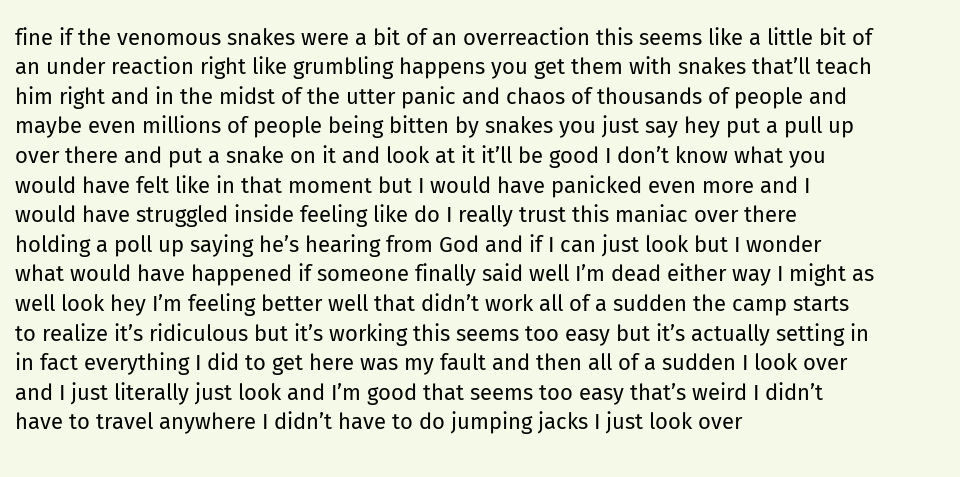fine if the venomous snakes were a bit of an overreaction this seems like a little bit of an under reaction right like grumbling happens you get them with snakes that’ll teach him right and in the midst of the utter panic and chaos of thousands of people and maybe even millions of people being bitten by snakes you just say hey put a pull up over there and put a snake on it and look at it it’ll be good I don’t know what you would have felt like in that moment but I would have panicked even more and I would have struggled inside feeling like do I really trust this maniac over there holding a poll up saying he’s hearing from God and if I can just look but I wonder what would have happened if someone finally said well I’m dead either way I might as well look hey I’m feeling better well that didn’t work all of a sudden the camp starts to realize it’s ridiculous but it’s working this seems too easy but it’s actually setting in in fact everything I did to get here was my fault and then all of a sudden I look over and I just literally just look and I’m good that seems too easy that’s weird I didn’t have to travel anywhere I didn’t have to do jumping jacks I just look over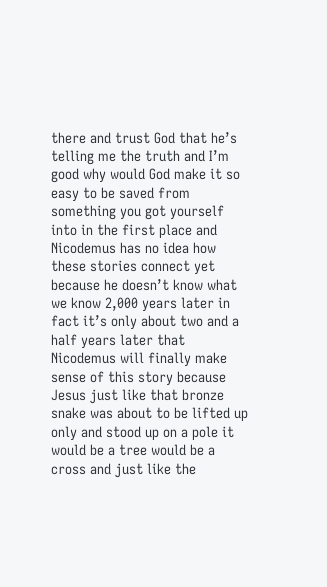there and trust God that he’s telling me the truth and I’m good why would God make it so easy to be saved from something you got yourself into in the first place and Nicodemus has no idea how these stories connect yet because he doesn’t know what we know 2,000 years later in fact it’s only about two and a half years later that Nicodemus will finally make sense of this story because Jesus just like that bronze snake was about to be lifted up only and stood up on a pole it would be a tree would be a cross and just like the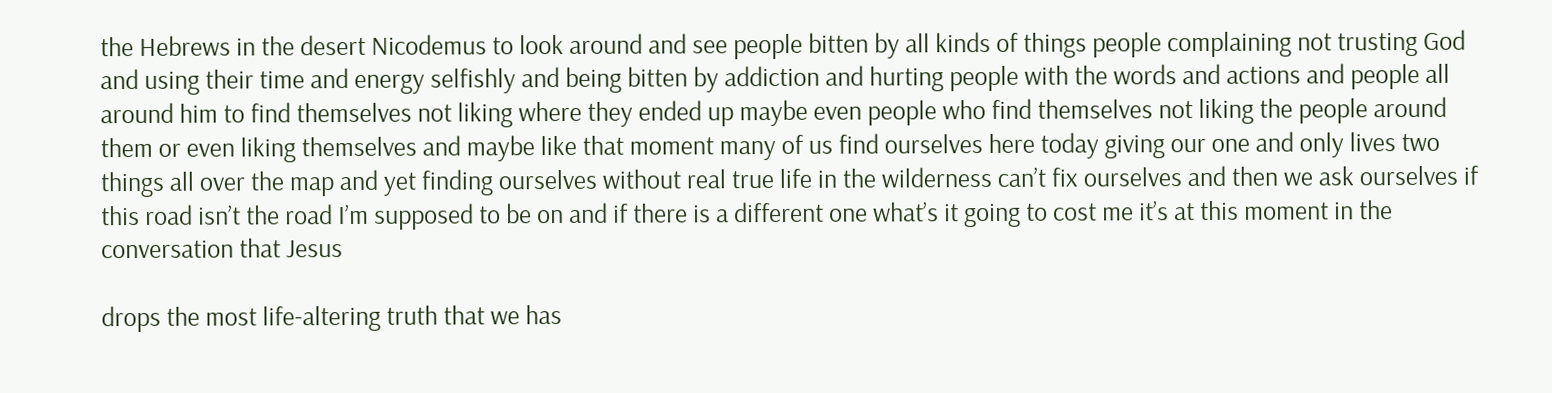the Hebrews in the desert Nicodemus to look around and see people bitten by all kinds of things people complaining not trusting God and using their time and energy selfishly and being bitten by addiction and hurting people with the words and actions and people all around him to find themselves not liking where they ended up maybe even people who find themselves not liking the people around them or even liking themselves and maybe like that moment many of us find ourselves here today giving our one and only lives two things all over the map and yet finding ourselves without real true life in the wilderness can’t fix ourselves and then we ask ourselves if this road isn’t the road I’m supposed to be on and if there is a different one what’s it going to cost me it’s at this moment in the conversation that Jesus

drops the most life-altering truth that we has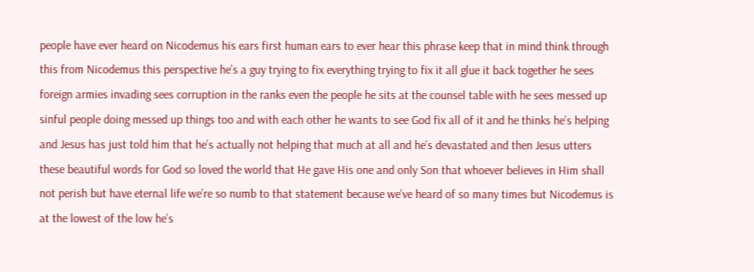people have ever heard on Nicodemus his ears first human ears to ever hear this phrase keep that in mind think through this from Nicodemus this perspective he’s a guy trying to fix everything trying to fix it all glue it back together he sees foreign armies invading sees corruption in the ranks even the people he sits at the counsel table with he sees messed up sinful people doing messed up things too and with each other he wants to see God fix all of it and he thinks he’s helping and Jesus has just told him that he’s actually not helping that much at all and he’s devastated and then Jesus utters these beautiful words for God so loved the world that He gave His one and only Son that whoever believes in Him shall not perish but have eternal life we’re so numb to that statement because we’ve heard of so many times but Nicodemus is at the lowest of the low he’s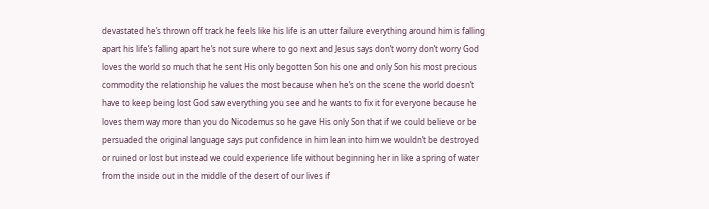devastated he’s thrown off track he feels like his life is an utter failure everything around him is falling apart his life’s falling apart he’s not sure where to go next and Jesus says don’t worry don’t worry God loves the world so much that he sent His only begotten Son his one and only Son his most precious commodity the relationship he values the most because when he’s on the scene the world doesn’t have to keep being lost God saw everything you see and he wants to fix it for everyone because he loves them way more than you do Nicodemus so he gave His only Son that if we could believe or be persuaded the original language says put confidence in him lean into him we wouldn’t be destroyed or ruined or lost but instead we could experience life without beginning her in like a spring of water from the inside out in the middle of the desert of our lives if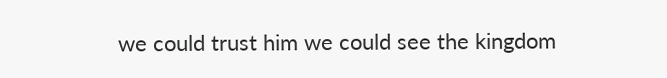we could trust him we could see the kingdom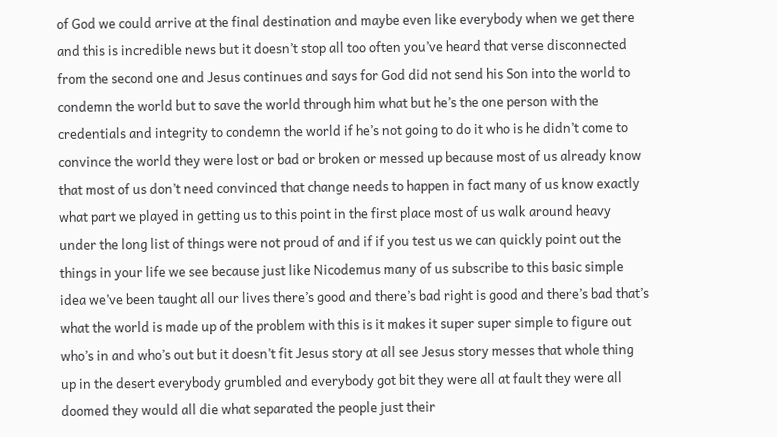of God we could arrive at the final destination and maybe even like everybody when we get there and this is incredible news but it doesn’t stop all too often you’ve heard that verse disconnected from the second one and Jesus continues and says for God did not send his Son into the world to condemn the world but to save the world through him what but he’s the one person with the credentials and integrity to condemn the world if he’s not going to do it who is he didn’t come to convince the world they were lost or bad or broken or messed up because most of us already know that most of us don’t need convinced that change needs to happen in fact many of us know exactly what part we played in getting us to this point in the first place most of us walk around heavy under the long list of things were not proud of and if if you test us we can quickly point out the things in your life we see because just like Nicodemus many of us subscribe to this basic simple idea we’ve been taught all our lives there’s good and there’s bad right is good and there’s bad that’s what the world is made up of the problem with this is it makes it super super simple to figure out who’s in and who’s out but it doesn’t fit Jesus story at all see Jesus story messes that whole thing up in the desert everybody grumbled and everybody got bit they were all at fault they were all doomed they would all die what separated the people just their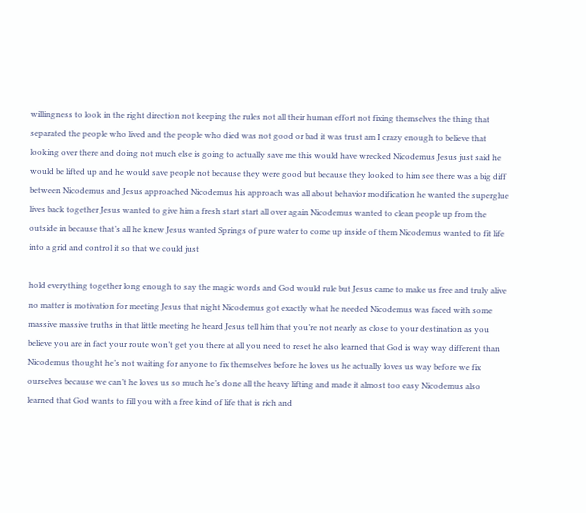willingness to look in the right direction not keeping the rules not all their human effort not fixing themselves the thing that separated the people who lived and the people who died was not good or bad it was trust am I crazy enough to believe that looking over there and doing not much else is going to actually save me this would have wrecked Nicodemus Jesus just said he would be lifted up and he would save people not because they were good but because they looked to him see there was a big diff between Nicodemus and Jesus approached Nicodemus his approach was all about behavior modification he wanted the superglue lives back together Jesus wanted to give him a fresh start start all over again Nicodemus wanted to clean people up from the outside in because that’s all he knew Jesus wanted Springs of pure water to come up inside of them Nicodemus wanted to fit life into a grid and control it so that we could just

hold everything together long enough to say the magic words and God would rule but Jesus came to make us free and truly alive no matter is motivation for meeting Jesus that night Nicodemus got exactly what he needed Nicodemus was faced with some massive massive truths in that little meeting he heard Jesus tell him that you’re not nearly as close to your destination as you believe you are in fact your route won’t get you there at all you need to reset he also learned that God is way way different than Nicodemus thought he’s not waiting for anyone to fix themselves before he loves us he actually loves us way before we fix ourselves because we can’t he loves us so much he’s done all the heavy lifting and made it almost too easy Nicodemus also learned that God wants to fill you with a free kind of life that is rich and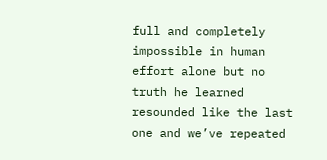full and completely impossible in human effort alone but no truth he learned resounded like the last one and we’ve repeated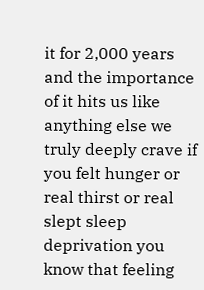it for 2,000 years and the importance of it hits us like anything else we truly deeply crave if you felt hunger or real thirst or real slept sleep deprivation you know that feeling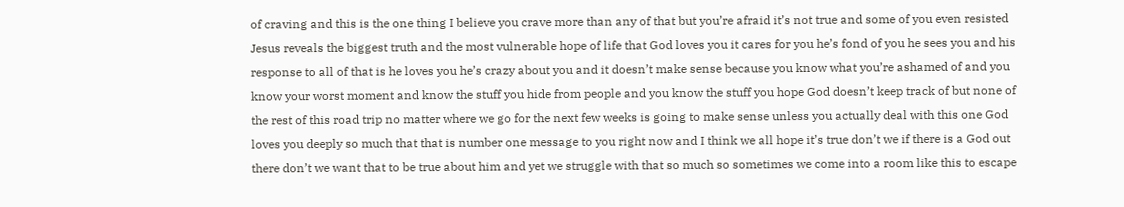of craving and this is the one thing I believe you crave more than any of that but you’re afraid it’s not true and some of you even resisted Jesus reveals the biggest truth and the most vulnerable hope of life that God loves you it cares for you he’s fond of you he sees you and his response to all of that is he loves you he’s crazy about you and it doesn’t make sense because you know what you’re ashamed of and you know your worst moment and know the stuff you hide from people and you know the stuff you hope God doesn’t keep track of but none of the rest of this road trip no matter where we go for the next few weeks is going to make sense unless you actually deal with this one God loves you deeply so much that that is number one message to you right now and I think we all hope it’s true don’t we if there is a God out there don’t we want that to be true about him and yet we struggle with that so much so sometimes we come into a room like this to escape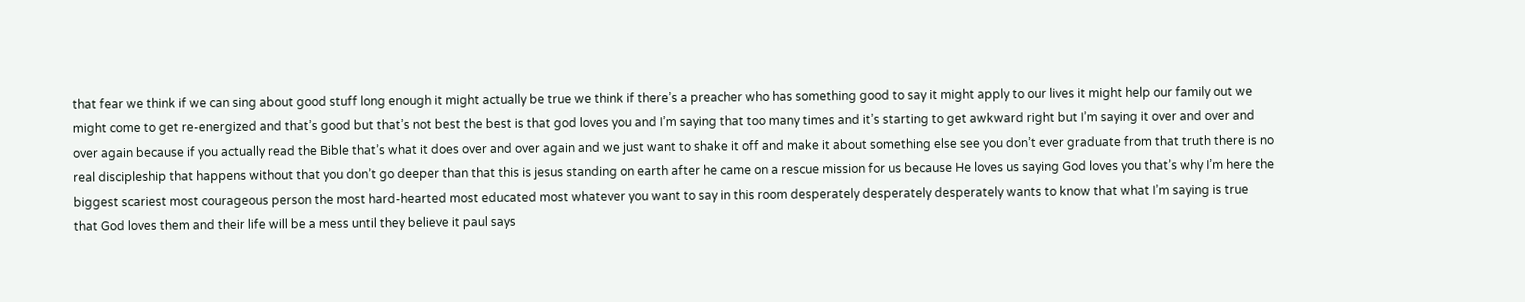that fear we think if we can sing about good stuff long enough it might actually be true we think if there’s a preacher who has something good to say it might apply to our lives it might help our family out we might come to get re-energized and that’s good but that’s not best the best is that god loves you and I’m saying that too many times and it’s starting to get awkward right but I’m saying it over and over and over again because if you actually read the Bible that’s what it does over and over again and we just want to shake it off and make it about something else see you don’t ever graduate from that truth there is no real discipleship that happens without that you don’t go deeper than that this is jesus standing on earth after he came on a rescue mission for us because He loves us saying God loves you that’s why I’m here the biggest scariest most courageous person the most hard-hearted most educated most whatever you want to say in this room desperately desperately desperately wants to know that what I’m saying is true that God loves them and their life will be a mess until they believe it paul says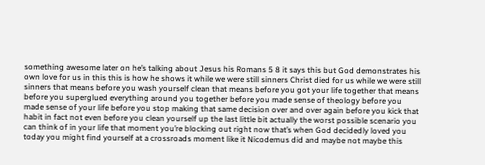something awesome later on he’s talking about Jesus his Romans 5 8 it says this but God demonstrates his own love for us in this this is how he shows it while we were still sinners Christ died for us while we were still sinners that means before you wash yourself clean that means before you got your life together that means before you superglued everything around you together before you made sense of theology before you made sense of your life before you stop making that same decision over and over again before you kick that habit in fact not even before you clean yourself up the last little bit actually the worst possible scenario you can think of in your life that moment you’re blocking out right now that’s when God decidedly loved you today you might find yourself at a crossroads moment like it Nicodemus did and maybe not maybe this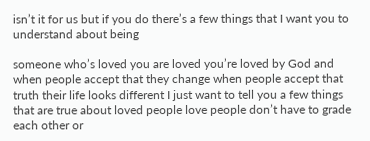isn’t it for us but if you do there’s a few things that I want you to understand about being

someone who’s loved you are loved you’re loved by God and when people accept that they change when people accept that truth their life looks different I just want to tell you a few things that are true about loved people love people don’t have to grade each other or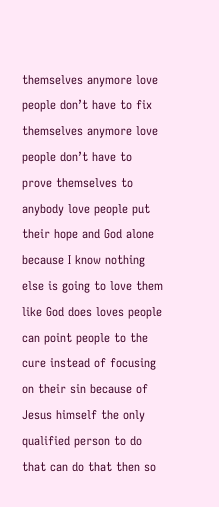themselves anymore love people don’t have to fix themselves anymore love people don’t have to prove themselves to anybody love people put their hope and God alone because I know nothing else is going to love them like God does loves people can point people to the cure instead of focusing on their sin because of Jesus himself the only qualified person to do that can do that then so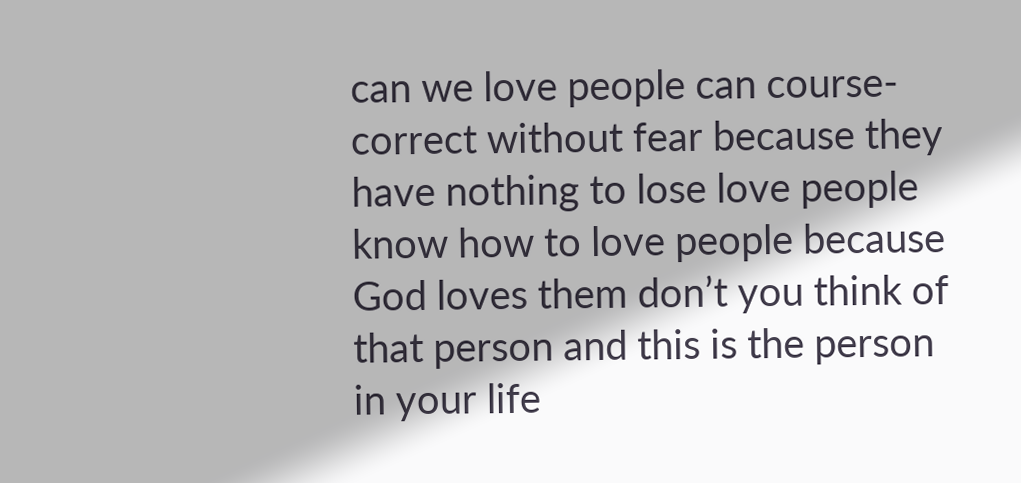can we love people can course-correct without fear because they have nothing to lose love people know how to love people because God loves them don’t you think of that person and this is the person in your life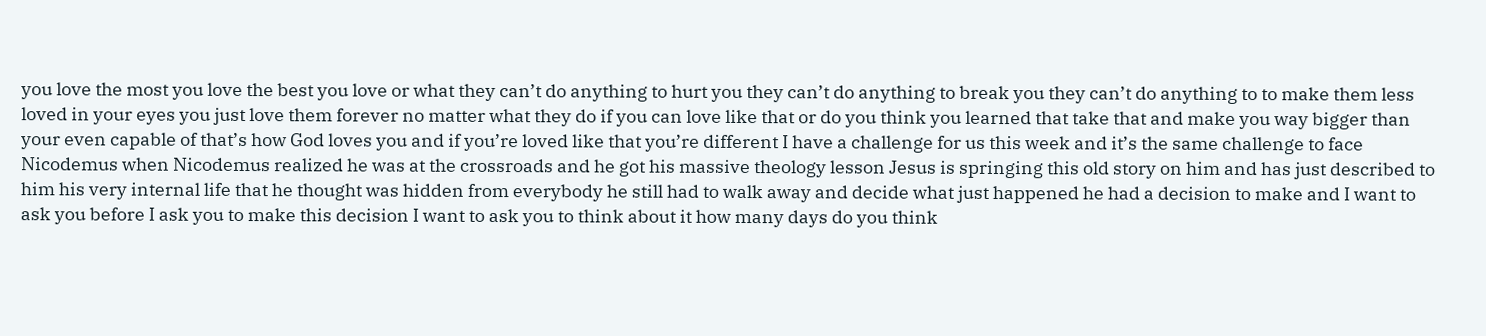you love the most you love the best you love or what they can’t do anything to hurt you they can’t do anything to break you they can’t do anything to to make them less loved in your eyes you just love them forever no matter what they do if you can love like that or do you think you learned that take that and make you way bigger than your even capable of that’s how God loves you and if you’re loved like that you’re different I have a challenge for us this week and it’s the same challenge to face Nicodemus when Nicodemus realized he was at the crossroads and he got his massive theology lesson Jesus is springing this old story on him and has just described to him his very internal life that he thought was hidden from everybody he still had to walk away and decide what just happened he had a decision to make and I want to ask you before I ask you to make this decision I want to ask you to think about it how many days do you think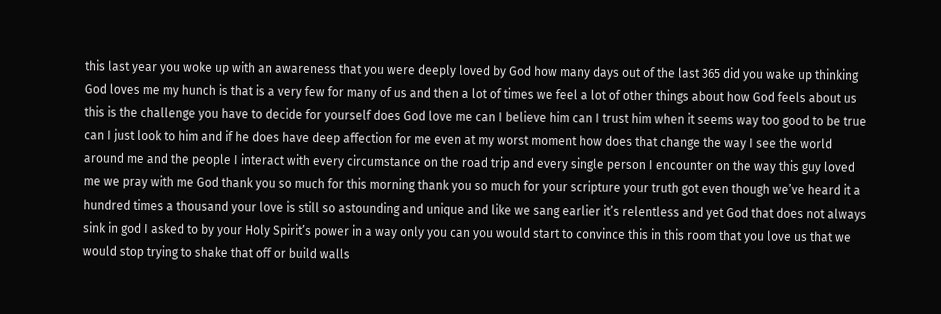this last year you woke up with an awareness that you were deeply loved by God how many days out of the last 365 did you wake up thinking God loves me my hunch is that is a very few for many of us and then a lot of times we feel a lot of other things about how God feels about us this is the challenge you have to decide for yourself does God love me can I believe him can I trust him when it seems way too good to be true can I just look to him and if he does have deep affection for me even at my worst moment how does that change the way I see the world around me and the people I interact with every circumstance on the road trip and every single person I encounter on the way this guy loved me we pray with me God thank you so much for this morning thank you so much for your scripture your truth got even though we’ve heard it a hundred times a thousand your love is still so astounding and unique and like we sang earlier it’s relentless and yet God that does not always sink in god I asked to by your Holy Spirit’s power in a way only you can you would start to convince this in this room that you love us that we would stop trying to shake that off or build walls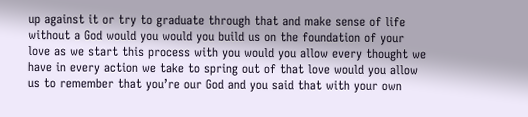up against it or try to graduate through that and make sense of life without a God would you would you build us on the foundation of your love as we start this process with you would you allow every thought we have in every action we take to spring out of that love would you allow us to remember that you’re our God and you said that with your own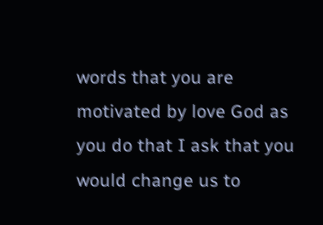words that you are motivated by love God as you do that I ask that you would change us to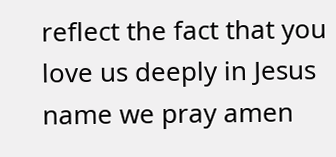reflect the fact that you love us deeply in Jesus name we pray amen